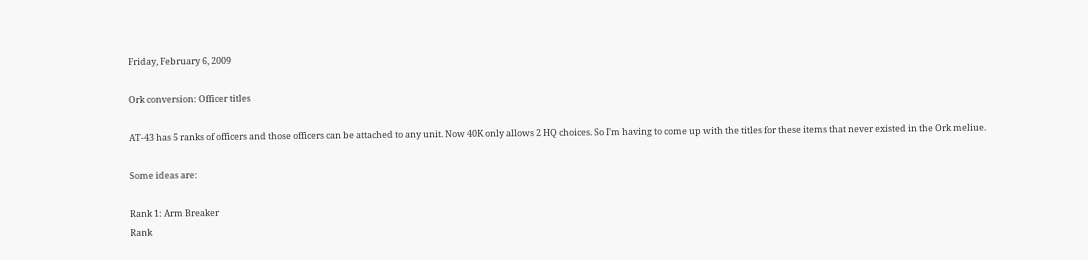Friday, February 6, 2009

Ork conversion: Officer titles

AT-43 has 5 ranks of officers and those officers can be attached to any unit. Now 40K only allows 2 HQ choices. So I'm having to come up with the titles for these items that never existed in the Ork meliue.

Some ideas are:

Rank 1: Arm Breaker
Rank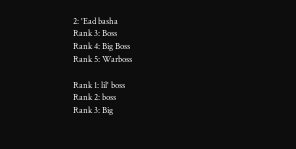2: 'Ead basha
Rank 3: Boss
Rank 4: Big Boss
Rank 5: Warboss

Rank 1: lil' boss
Rank 2: boss
Rank 3: Big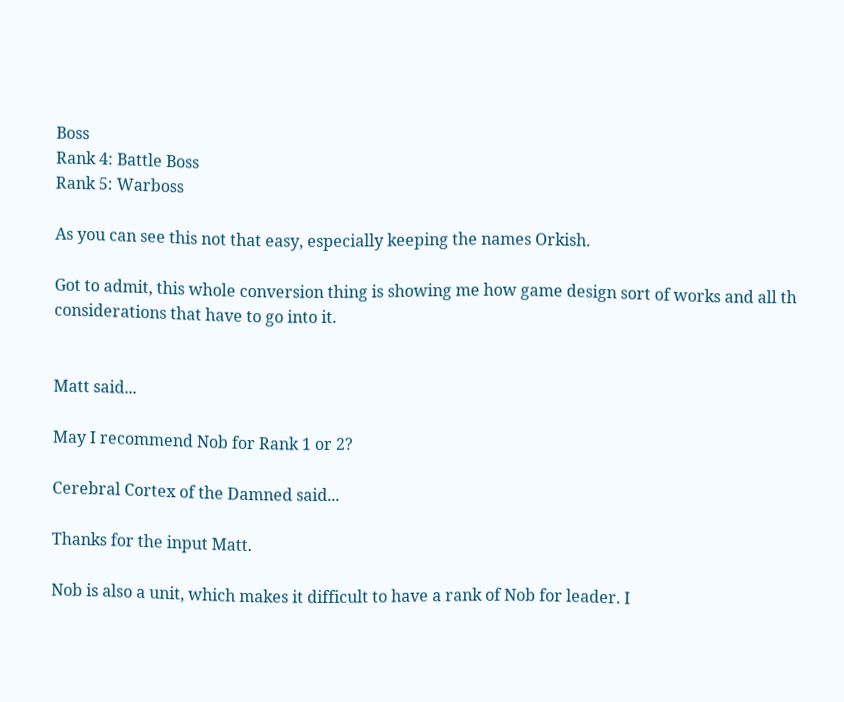Boss
Rank 4: Battle Boss
Rank 5: Warboss

As you can see this not that easy, especially keeping the names Orkish.

Got to admit, this whole conversion thing is showing me how game design sort of works and all th considerations that have to go into it.


Matt said...

May I recommend Nob for Rank 1 or 2?

Cerebral Cortex of the Damned said...

Thanks for the input Matt.

Nob is also a unit, which makes it difficult to have a rank of Nob for leader. I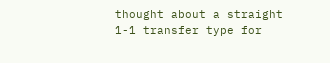thought about a straight 1-1 transfer type for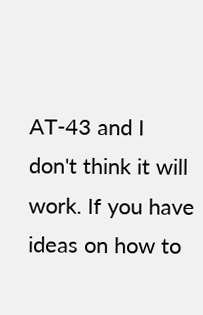AT-43 and I don't think it will work. If you have ideas on how to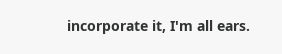incorporate it, I'm all ears.